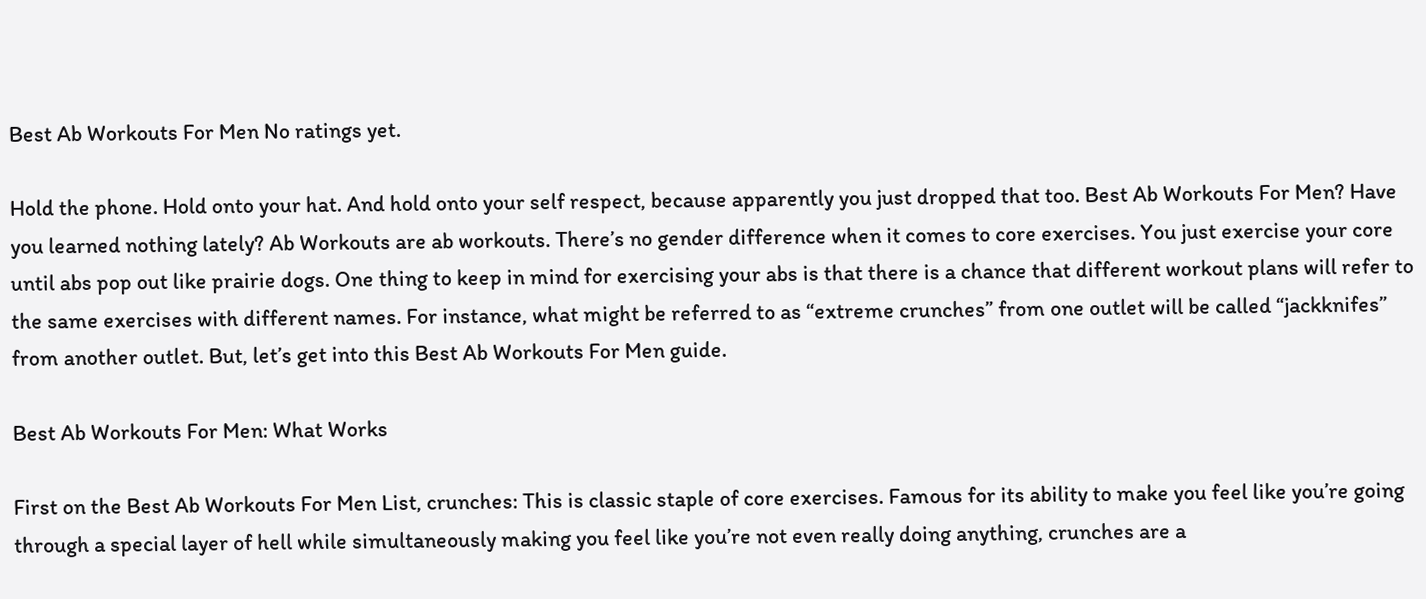Best Ab Workouts For Men No ratings yet.

Hold the phone. Hold onto your hat. And hold onto your self respect, because apparently you just dropped that too. Best Ab Workouts For Men? Have you learned nothing lately? Ab Workouts are ab workouts. There’s no gender difference when it comes to core exercises. You just exercise your core until abs pop out like prairie dogs. One thing to keep in mind for exercising your abs is that there is a chance that different workout plans will refer to the same exercises with different names. For instance, what might be referred to as “extreme crunches” from one outlet will be called “jackknifes” from another outlet. But, let’s get into this Best Ab Workouts For Men guide.

Best Ab Workouts For Men: What Works

First on the Best Ab Workouts For Men List, crunches: This is classic staple of core exercises. Famous for its ability to make you feel like you’re going through a special layer of hell while simultaneously making you feel like you’re not even really doing anything, crunches are a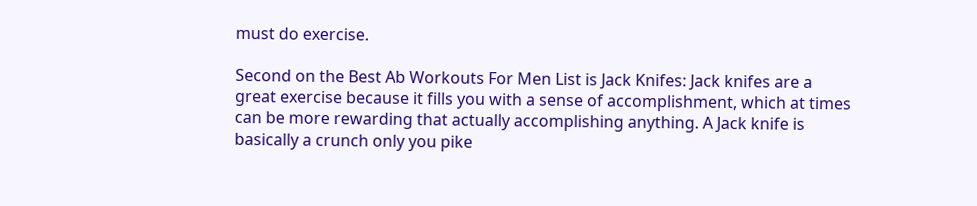must do exercise.

Second on the Best Ab Workouts For Men List is Jack Knifes: Jack knifes are a great exercise because it fills you with a sense of accomplishment, which at times can be more rewarding that actually accomplishing anything. A Jack knife is basically a crunch only you pike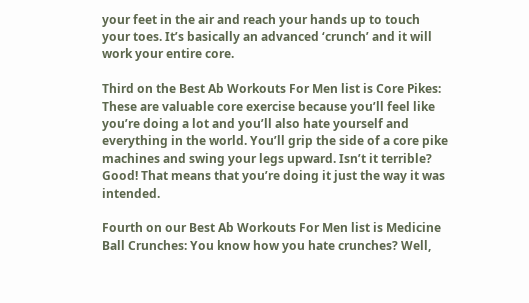your feet in the air and reach your hands up to touch your toes. It’s basically an advanced ‘crunch’ and it will work your entire core.

Third on the Best Ab Workouts For Men list is Core Pikes: These are valuable core exercise because you’ll feel like you’re doing a lot and you’ll also hate yourself and everything in the world. You’ll grip the side of a core pike machines and swing your legs upward. Isn’t it terrible? Good! That means that you’re doing it just the way it was intended.

Fourth on our Best Ab Workouts For Men list is Medicine Ball Crunches: You know how you hate crunches? Well,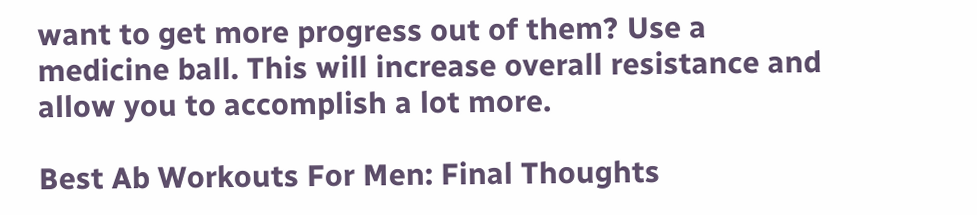want to get more progress out of them? Use a medicine ball. This will increase overall resistance and allow you to accomplish a lot more.

Best Ab Workouts For Men: Final Thoughts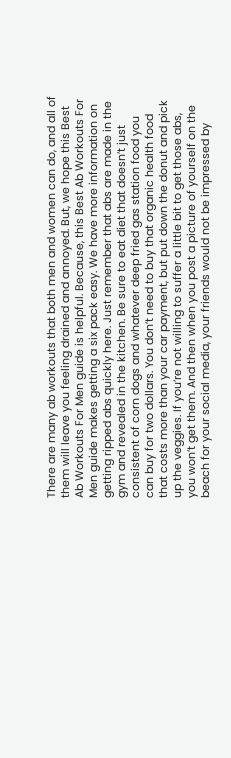There are many ab workouts that both men and women can do, and all of them will leave you feeling drained and annoyed. But, we hope this Best Ab Workouts For Men guide is helpful. Because, this Best Ab Workouts For Men guide makes getting a six pack easy. We have more information on getting ripped abs quickly here. Just remember that abs are made in the gym and revealed in the kitchen. Be sure to eat diet that doesn’t just consistent of corn dogs and whatever deep fried gas station food you can buy for two dollars. You don’t need to buy that organic health food that costs more than your car payment, but put down the donut and pick up the veggies. If you’re not willing to suffer a little bit to get those abs, you won’t get them. And then when you post a picture of yourself on the beach for your social media, your friends would not be impressed by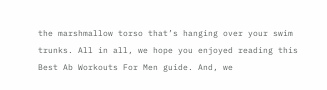the marshmallow torso that’s hanging over your swim trunks. All in all, we hope you enjoyed reading this Best Ab Workouts For Men guide. And, we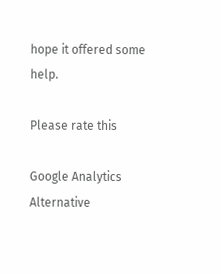hope it offered some help.

Please rate this

Google Analytics Alternative